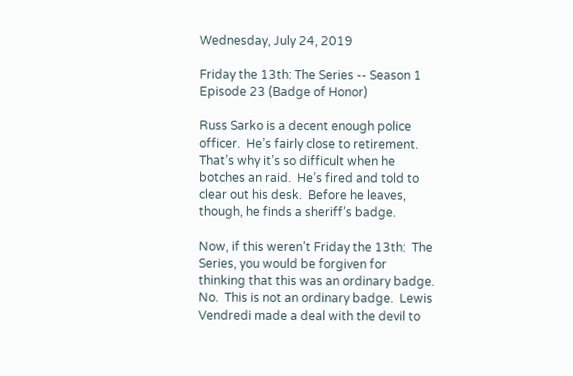Wednesday, July 24, 2019

Friday the 13th: The Series -- Season 1 Episode 23 (Badge of Honor)

Russ Sarko is a decent enough police officer.  He’s fairly close to retirement.  That’s why it’s so difficult when he botches an raid.  He’s fired and told to clear out his desk.  Before he leaves, though, he finds a sheriff’s badge.

Now, if this weren’t Friday the 13th:  The Series, you would be forgiven for thinking that this was an ordinary badge.  No.  This is not an ordinary badge.  Lewis Vendredi made a deal with the devil to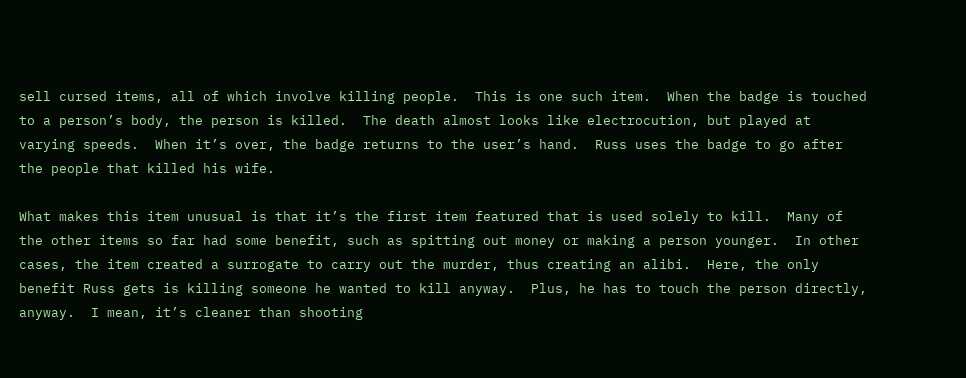sell cursed items, all of which involve killing people.  This is one such item.  When the badge is touched to a person’s body, the person is killed.  The death almost looks like electrocution, but played at varying speeds.  When it’s over, the badge returns to the user’s hand.  Russ uses the badge to go after the people that killed his wife.

What makes this item unusual is that it’s the first item featured that is used solely to kill.  Many of the other items so far had some benefit, such as spitting out money or making a person younger.  In other cases, the item created a surrogate to carry out the murder, thus creating an alibi.  Here, the only benefit Russ gets is killing someone he wanted to kill anyway.  Plus, he has to touch the person directly, anyway.  I mean, it’s cleaner than shooting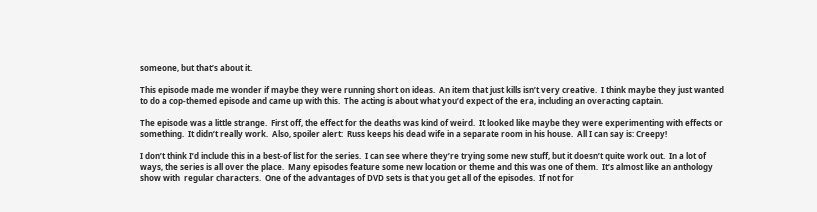someone, but that’s about it.

This episode made me wonder if maybe they were running short on ideas.  An item that just kills isn’t very creative.  I think maybe they just wanted to do a cop-themed episode and came up with this.  The acting is about what you’d expect of the era, including an overacting captain.

The episode was a little strange.  First off, the effect for the deaths was kind of weird.  It looked like maybe they were experimenting with effects or something.  It didn’t really work.  Also, spoiler alert:  Russ keeps his dead wife in a separate room in his house.  All I can say is: Creepy!

I don’t think I’d include this in a best-of list for the series.  I can see where they’re trying some new stuff, but it doesn’t quite work out.  In a lot of ways, the series is all over the place.  Many episodes feature some new location or theme and this was one of them.  It’s almost like an anthology show with  regular characters.  One of the advantages of DVD sets is that you get all of the episodes.  If not for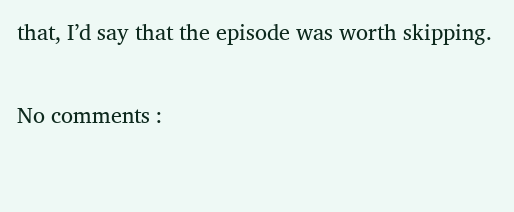that, I’d say that the episode was worth skipping.

No comments :